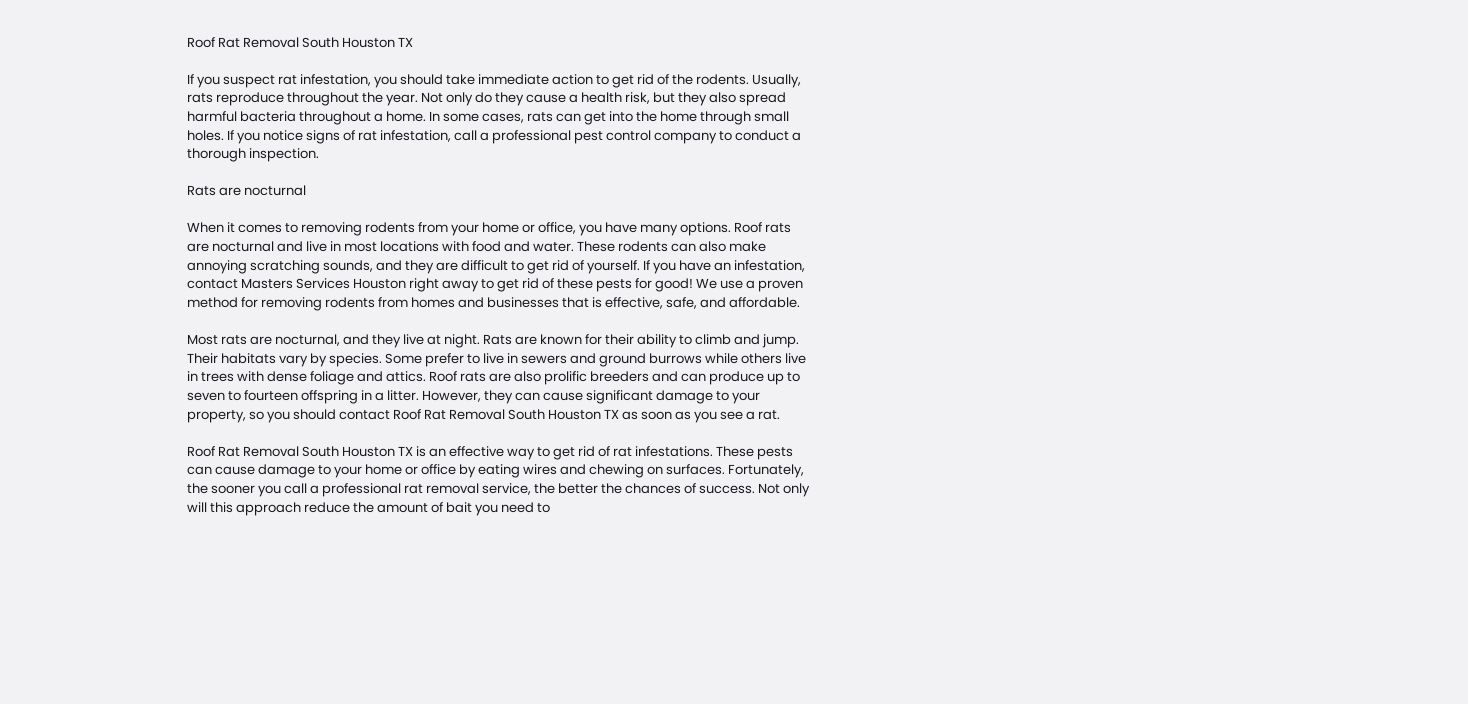Roof Rat Removal South Houston TX

If you suspect rat infestation, you should take immediate action to get rid of the rodents. Usually, rats reproduce throughout the year. Not only do they cause a health risk, but they also spread harmful bacteria throughout a home. In some cases, rats can get into the home through small holes. If you notice signs of rat infestation, call a professional pest control company to conduct a thorough inspection.

Rats are nocturnal

When it comes to removing rodents from your home or office, you have many options. Roof rats are nocturnal and live in most locations with food and water. These rodents can also make annoying scratching sounds, and they are difficult to get rid of yourself. If you have an infestation, contact Masters Services Houston right away to get rid of these pests for good! We use a proven method for removing rodents from homes and businesses that is effective, safe, and affordable.

Most rats are nocturnal, and they live at night. Rats are known for their ability to climb and jump. Their habitats vary by species. Some prefer to live in sewers and ground burrows while others live in trees with dense foliage and attics. Roof rats are also prolific breeders and can produce up to seven to fourteen offspring in a litter. However, they can cause significant damage to your property, so you should contact Roof Rat Removal South Houston TX as soon as you see a rat.

Roof Rat Removal South Houston TX is an effective way to get rid of rat infestations. These pests can cause damage to your home or office by eating wires and chewing on surfaces. Fortunately, the sooner you call a professional rat removal service, the better the chances of success. Not only will this approach reduce the amount of bait you need to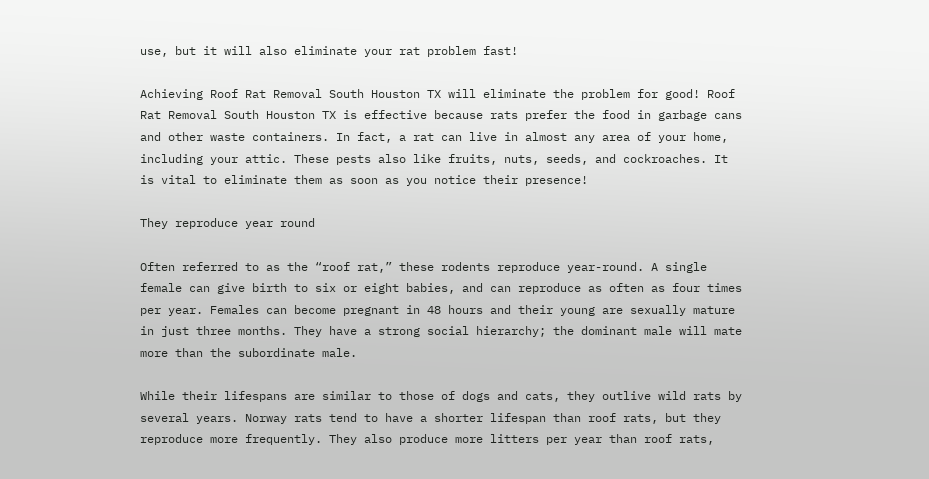use, but it will also eliminate your rat problem fast!

Achieving Roof Rat Removal South Houston TX will eliminate the problem for good! Roof Rat Removal South Houston TX is effective because rats prefer the food in garbage cans and other waste containers. In fact, a rat can live in almost any area of your home, including your attic. These pests also like fruits, nuts, seeds, and cockroaches. It is vital to eliminate them as soon as you notice their presence!

They reproduce year round

Often referred to as the “roof rat,” these rodents reproduce year-round. A single female can give birth to six or eight babies, and can reproduce as often as four times per year. Females can become pregnant in 48 hours and their young are sexually mature in just three months. They have a strong social hierarchy; the dominant male will mate more than the subordinate male.

While their lifespans are similar to those of dogs and cats, they outlive wild rats by several years. Norway rats tend to have a shorter lifespan than roof rats, but they reproduce more frequently. They also produce more litters per year than roof rats,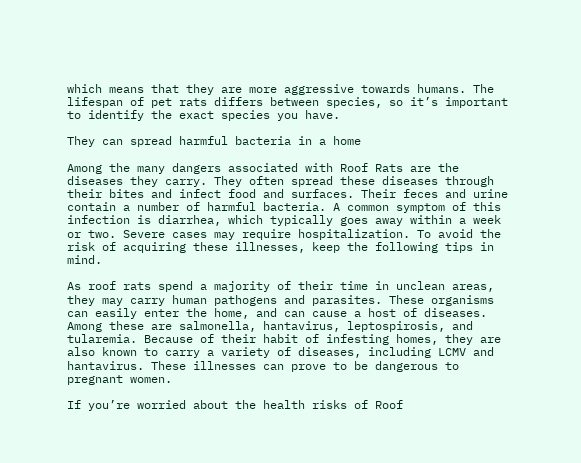which means that they are more aggressive towards humans. The lifespan of pet rats differs between species, so it’s important to identify the exact species you have.

They can spread harmful bacteria in a home

Among the many dangers associated with Roof Rats are the diseases they carry. They often spread these diseases through their bites and infect food and surfaces. Their feces and urine contain a number of harmful bacteria. A common symptom of this infection is diarrhea, which typically goes away within a week or two. Severe cases may require hospitalization. To avoid the risk of acquiring these illnesses, keep the following tips in mind.

As roof rats spend a majority of their time in unclean areas, they may carry human pathogens and parasites. These organisms can easily enter the home, and can cause a host of diseases. Among these are salmonella, hantavirus, leptospirosis, and tularemia. Because of their habit of infesting homes, they are also known to carry a variety of diseases, including LCMV and hantavirus. These illnesses can prove to be dangerous to pregnant women.

If you’re worried about the health risks of Roof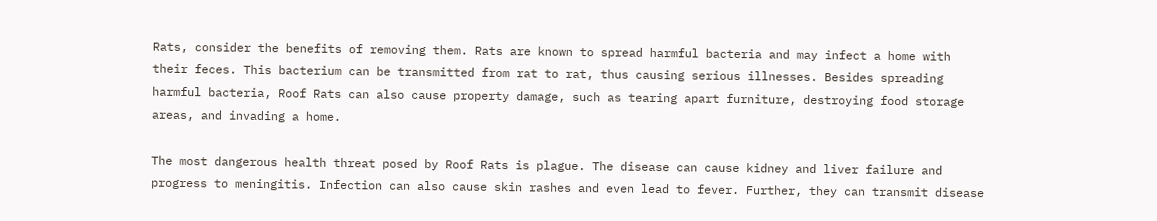Rats, consider the benefits of removing them. Rats are known to spread harmful bacteria and may infect a home with their feces. This bacterium can be transmitted from rat to rat, thus causing serious illnesses. Besides spreading harmful bacteria, Roof Rats can also cause property damage, such as tearing apart furniture, destroying food storage areas, and invading a home.

The most dangerous health threat posed by Roof Rats is plague. The disease can cause kidney and liver failure and progress to meningitis. Infection can also cause skin rashes and even lead to fever. Further, they can transmit disease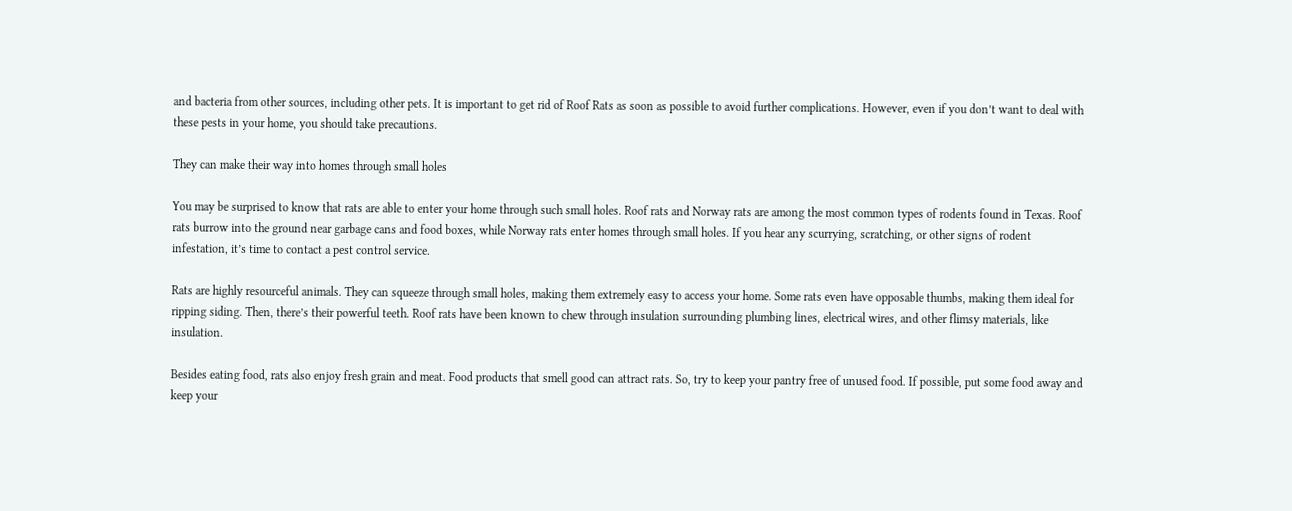and bacteria from other sources, including other pets. It is important to get rid of Roof Rats as soon as possible to avoid further complications. However, even if you don’t want to deal with these pests in your home, you should take precautions.

They can make their way into homes through small holes

You may be surprised to know that rats are able to enter your home through such small holes. Roof rats and Norway rats are among the most common types of rodents found in Texas. Roof rats burrow into the ground near garbage cans and food boxes, while Norway rats enter homes through small holes. If you hear any scurrying, scratching, or other signs of rodent infestation, it’s time to contact a pest control service.

Rats are highly resourceful animals. They can squeeze through small holes, making them extremely easy to access your home. Some rats even have opposable thumbs, making them ideal for ripping siding. Then, there’s their powerful teeth. Roof rats have been known to chew through insulation surrounding plumbing lines, electrical wires, and other flimsy materials, like insulation.

Besides eating food, rats also enjoy fresh grain and meat. Food products that smell good can attract rats. So, try to keep your pantry free of unused food. If possible, put some food away and keep your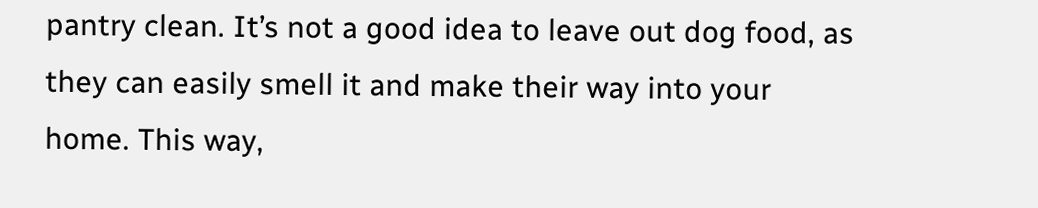pantry clean. It’s not a good idea to leave out dog food, as they can easily smell it and make their way into your home. This way,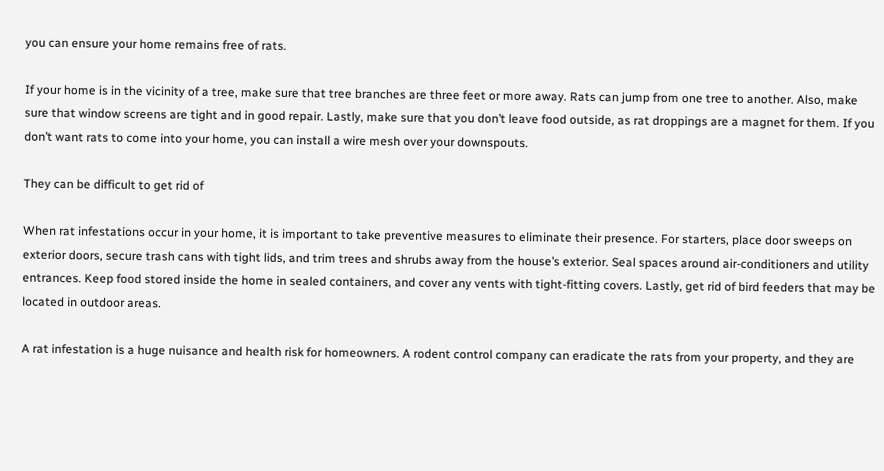you can ensure your home remains free of rats.

If your home is in the vicinity of a tree, make sure that tree branches are three feet or more away. Rats can jump from one tree to another. Also, make sure that window screens are tight and in good repair. Lastly, make sure that you don’t leave food outside, as rat droppings are a magnet for them. If you don’t want rats to come into your home, you can install a wire mesh over your downspouts.

They can be difficult to get rid of

When rat infestations occur in your home, it is important to take preventive measures to eliminate their presence. For starters, place door sweeps on exterior doors, secure trash cans with tight lids, and trim trees and shrubs away from the house’s exterior. Seal spaces around air-conditioners and utility entrances. Keep food stored inside the home in sealed containers, and cover any vents with tight-fitting covers. Lastly, get rid of bird feeders that may be located in outdoor areas.

A rat infestation is a huge nuisance and health risk for homeowners. A rodent control company can eradicate the rats from your property, and they are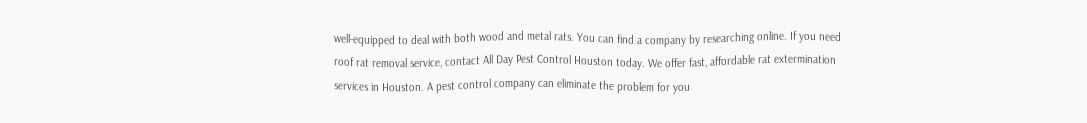well-equipped to deal with both wood and metal rats. You can find a company by researching online. If you need roof rat removal service, contact All Day Pest Control Houston today. We offer fast, affordable rat extermination services in Houston. A pest control company can eliminate the problem for you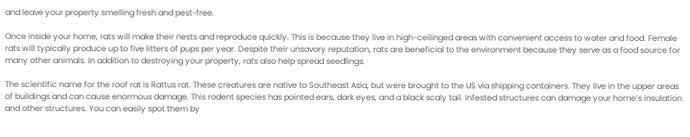and leave your property smelling fresh and pest-free.

Once inside your home, rats will make their nests and reproduce quickly. This is because they live in high-ceilinged areas with convenient access to water and food. Female rats will typically produce up to five litters of pups per year. Despite their unsavory reputation, rats are beneficial to the environment because they serve as a food source for many other animals. In addition to destroying your property, rats also help spread seedlings.

The scientific name for the roof rat is Rattus rat. These creatures are native to Southeast Asia, but were brought to the US via shipping containers. They live in the upper areas of buildings and can cause enormous damage. This rodent species has pointed ears, dark eyes, and a black scaly tail. Infested structures can damage your home’s insulation and other structures. You can easily spot them by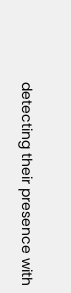detecting their presence with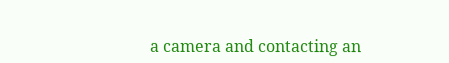a camera and contacting an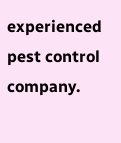experienced pest control company.